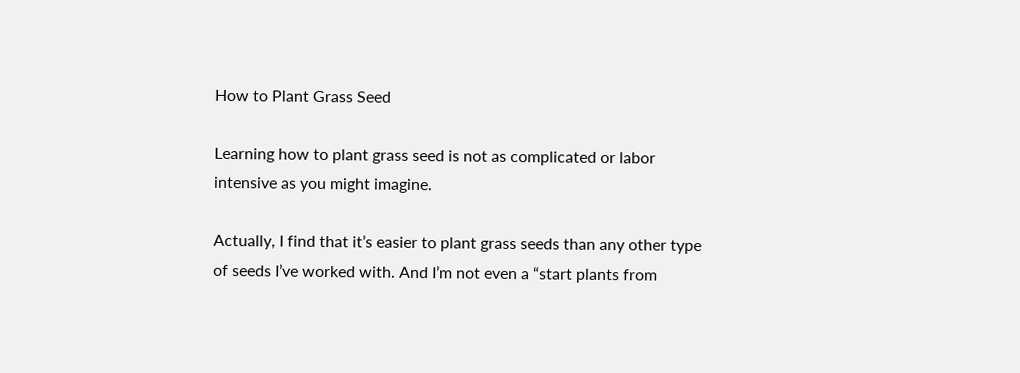How to Plant Grass Seed

Learning how to plant grass seed is not as complicated or labor intensive as you might imagine.

Actually, I find that it’s easier to plant grass seeds than any other type of seeds I’ve worked with. And I’m not even a “start plants from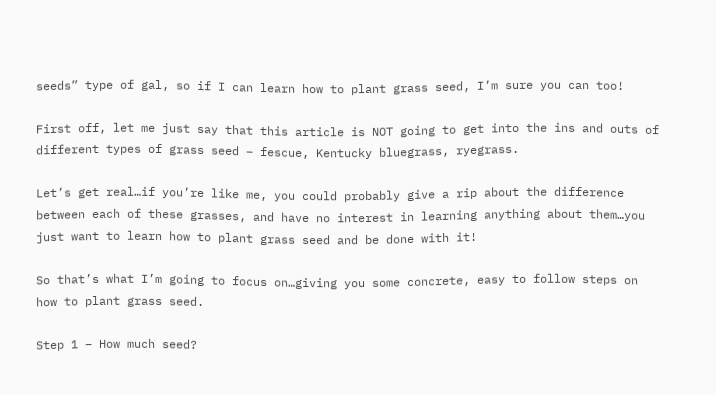seeds” type of gal, so if I can learn how to plant grass seed, I’m sure you can too!

First off, let me just say that this article is NOT going to get into the ins and outs of different types of grass seed – fescue, Kentucky bluegrass, ryegrass.

Let’s get real…if you’re like me, you could probably give a rip about the difference between each of these grasses, and have no interest in learning anything about them…you just want to learn how to plant grass seed and be done with it!

So that’s what I’m going to focus on…giving you some concrete, easy to follow steps on how to plant grass seed.

Step 1 – How much seed?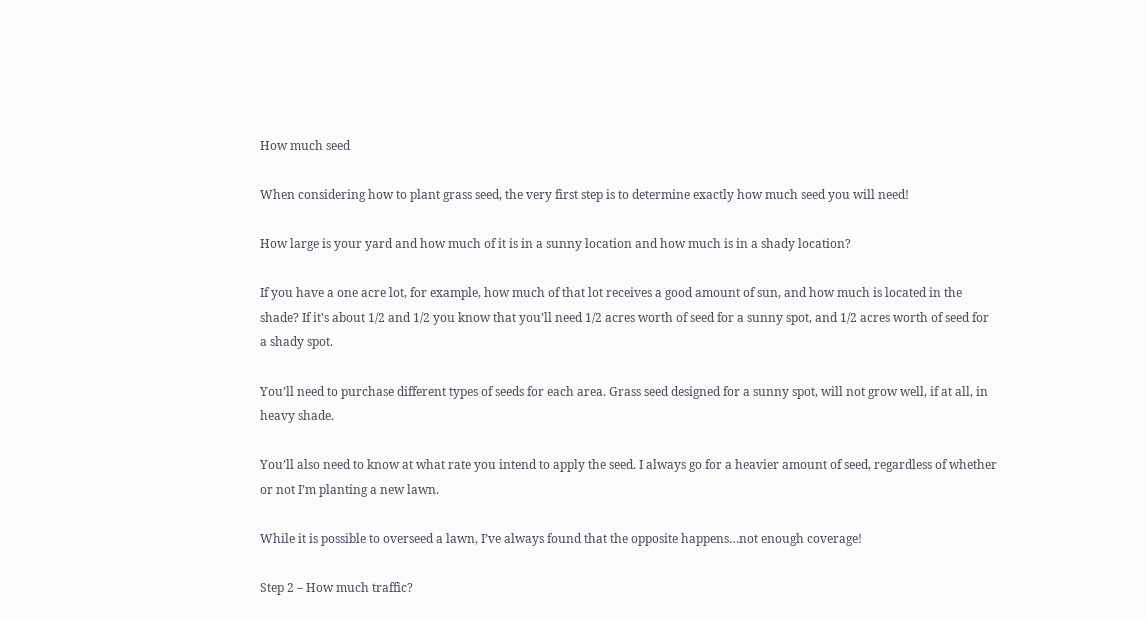How much seed

When considering how to plant grass seed, the very first step is to determine exactly how much seed you will need!

How large is your yard and how much of it is in a sunny location and how much is in a shady location?

If you have a one acre lot, for example, how much of that lot receives a good amount of sun, and how much is located in the shade? If it’s about 1/2 and 1/2 you know that you’ll need 1/2 acres worth of seed for a sunny spot, and 1/2 acres worth of seed for a shady spot.

You’ll need to purchase different types of seeds for each area. Grass seed designed for a sunny spot, will not grow well, if at all, in heavy shade.

You’ll also need to know at what rate you intend to apply the seed. I always go for a heavier amount of seed, regardless of whether or not I’m planting a new lawn.

While it is possible to overseed a lawn, I’ve always found that the opposite happens…not enough coverage!

Step 2 – How much traffic?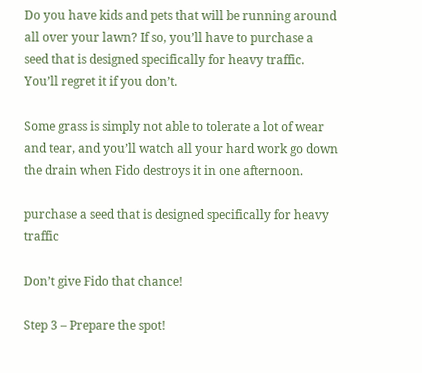Do you have kids and pets that will be running around all over your lawn? If so, you’ll have to purchase a seed that is designed specifically for heavy traffic. You’ll regret it if you don’t.

Some grass is simply not able to tolerate a lot of wear and tear, and you’ll watch all your hard work go down the drain when Fido destroys it in one afternoon.

purchase a seed that is designed specifically for heavy traffic

Don’t give Fido that chance!

Step 3 – Prepare the spot!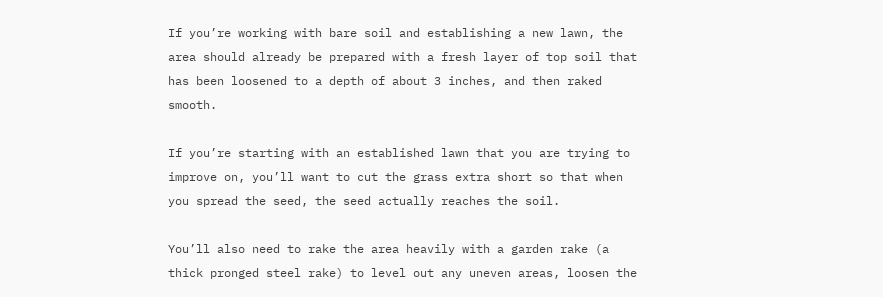If you’re working with bare soil and establishing a new lawn, the area should already be prepared with a fresh layer of top soil that has been loosened to a depth of about 3 inches, and then raked smooth.

If you’re starting with an established lawn that you are trying to improve on, you’ll want to cut the grass extra short so that when you spread the seed, the seed actually reaches the soil.

You’ll also need to rake the area heavily with a garden rake (a thick pronged steel rake) to level out any uneven areas, loosen the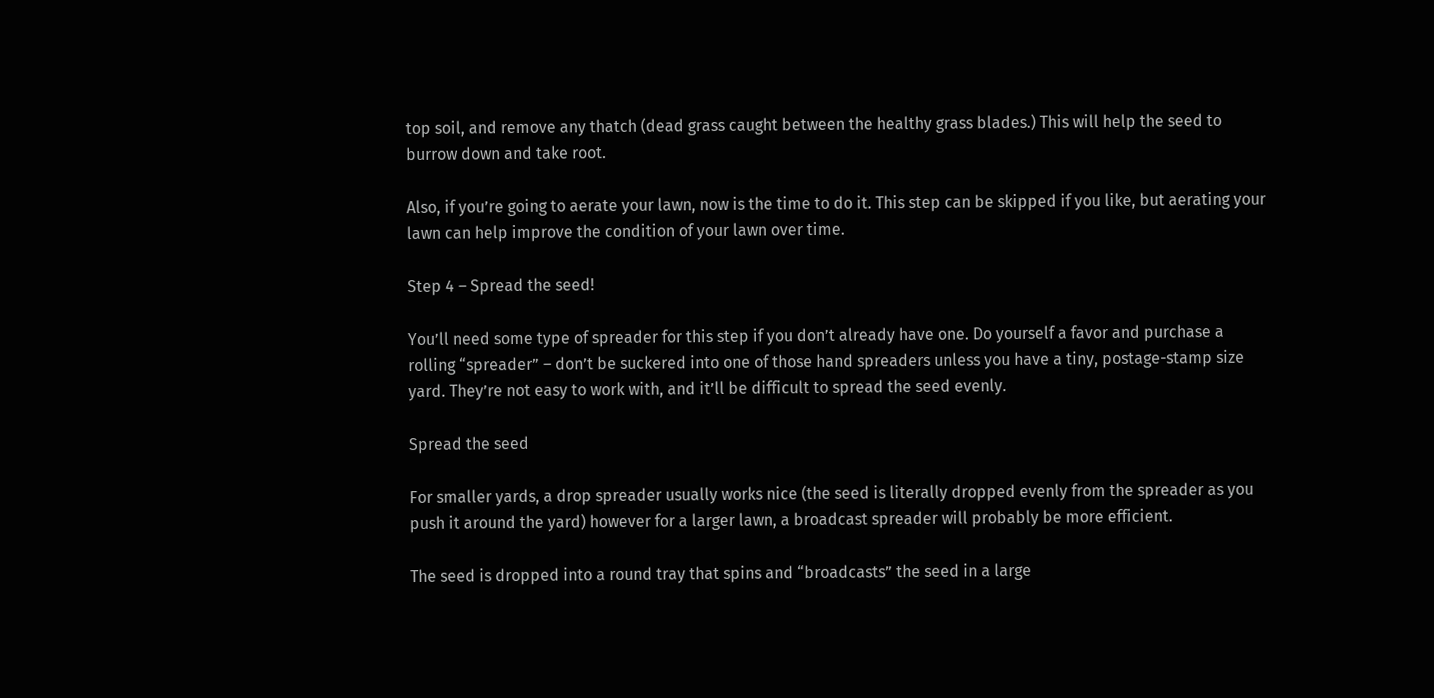top soil, and remove any thatch (dead grass caught between the healthy grass blades.) This will help the seed to burrow down and take root.

Also, if you’re going to aerate your lawn, now is the time to do it. This step can be skipped if you like, but aerating your lawn can help improve the condition of your lawn over time.

Step 4 – Spread the seed!

You’ll need some type of spreader for this step if you don’t already have one. Do yourself a favor and purchase a rolling “spreader” – don’t be suckered into one of those hand spreaders unless you have a tiny, postage-stamp size yard. They’re not easy to work with, and it’ll be difficult to spread the seed evenly.

Spread the seed

For smaller yards, a drop spreader usually works nice (the seed is literally dropped evenly from the spreader as you push it around the yard) however for a larger lawn, a broadcast spreader will probably be more efficient.

The seed is dropped into a round tray that spins and “broadcasts” the seed in a large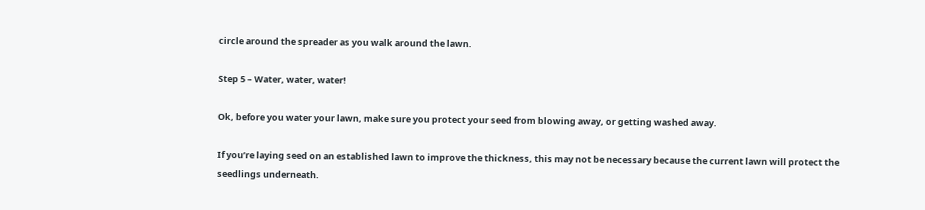circle around the spreader as you walk around the lawn.

Step 5 – Water, water, water!

Ok, before you water your lawn, make sure you protect your seed from blowing away, or getting washed away.

If you’re laying seed on an established lawn to improve the thickness, this may not be necessary because the current lawn will protect the seedlings underneath.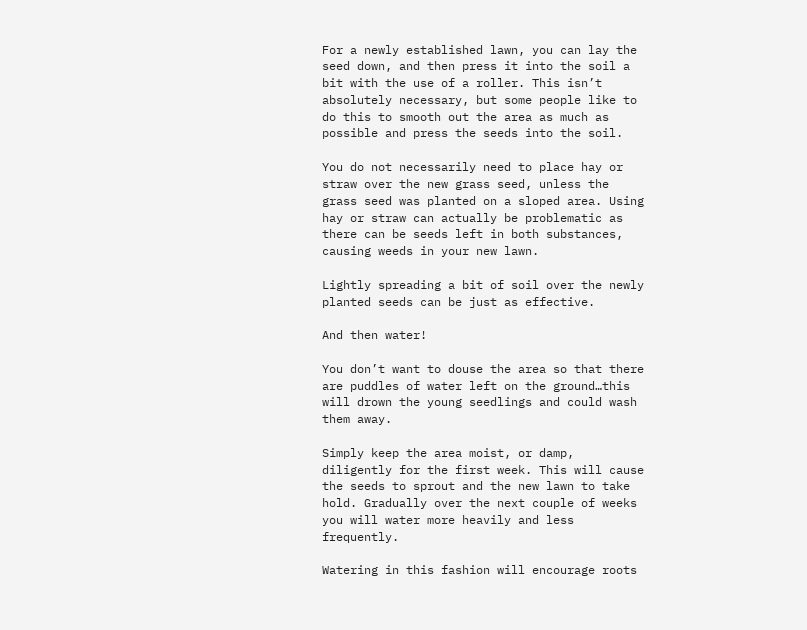For a newly established lawn, you can lay the seed down, and then press it into the soil a bit with the use of a roller. This isn’t absolutely necessary, but some people like to do this to smooth out the area as much as possible and press the seeds into the soil.

You do not necessarily need to place hay or straw over the new grass seed, unless the grass seed was planted on a sloped area. Using hay or straw can actually be problematic as there can be seeds left in both substances, causing weeds in your new lawn.

Lightly spreading a bit of soil over the newly planted seeds can be just as effective.

And then water!

You don’t want to douse the area so that there are puddles of water left on the ground…this will drown the young seedlings and could wash them away.

Simply keep the area moist, or damp, diligently for the first week. This will cause the seeds to sprout and the new lawn to take hold. Gradually over the next couple of weeks you will water more heavily and less frequently.

Watering in this fashion will encourage roots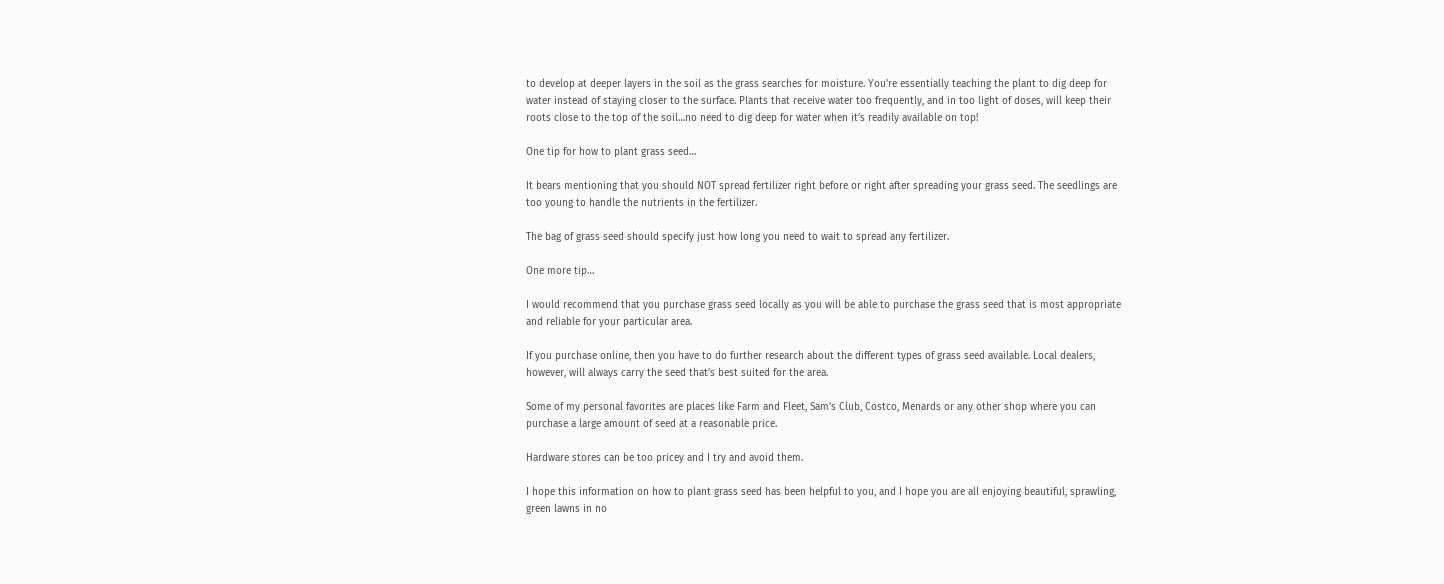to develop at deeper layers in the soil as the grass searches for moisture. You’re essentially teaching the plant to dig deep for water instead of staying closer to the surface. Plants that receive water too frequently, and in too light of doses, will keep their roots close to the top of the soil…no need to dig deep for water when it’s readily available on top!

One tip for how to plant grass seed…

It bears mentioning that you should NOT spread fertilizer right before or right after spreading your grass seed. The seedlings are too young to handle the nutrients in the fertilizer.

The bag of grass seed should specify just how long you need to wait to spread any fertilizer.

One more tip…

I would recommend that you purchase grass seed locally as you will be able to purchase the grass seed that is most appropriate and reliable for your particular area.

If you purchase online, then you have to do further research about the different types of grass seed available. Local dealers, however, will always carry the seed that’s best suited for the area.

Some of my personal favorites are places like Farm and Fleet, Sam’s Club, Costco, Menards or any other shop where you can purchase a large amount of seed at a reasonable price.

Hardware stores can be too pricey and I try and avoid them.

I hope this information on how to plant grass seed has been helpful to you, and I hope you are all enjoying beautiful, sprawling, green lawns in no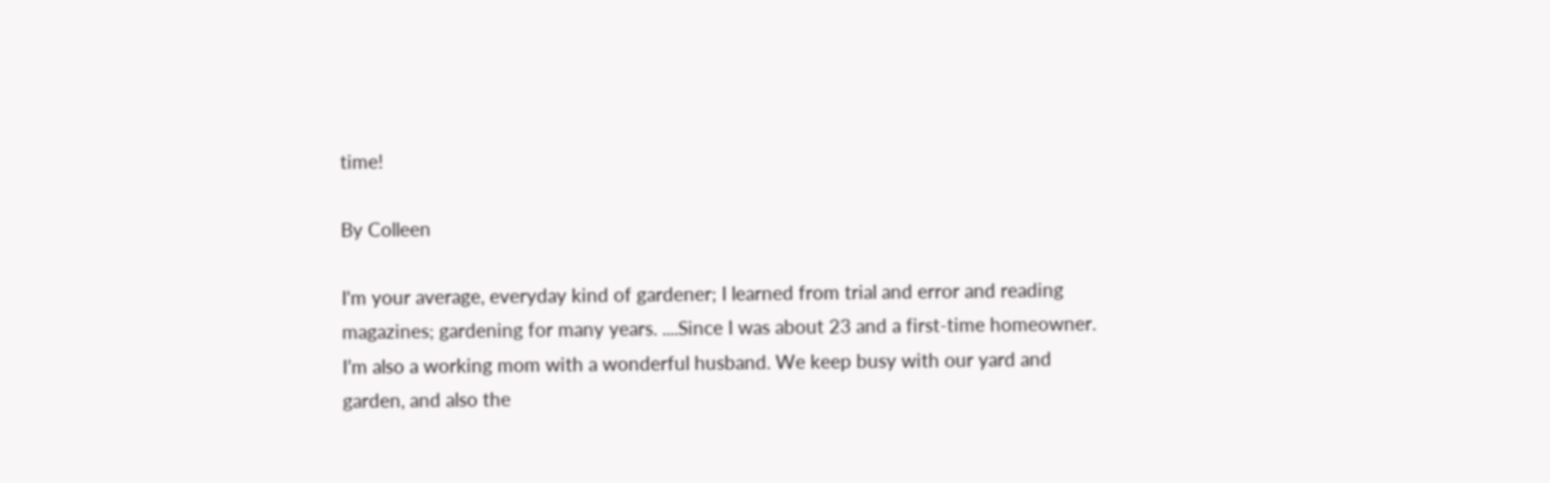time!

By Colleen

I'm your average, everyday kind of gardener; I learned from trial and error and reading magazines; gardening for many years. ....Since I was about 23 and a first-time homeowner. I’m also a working mom with a wonderful husband. We keep busy with our yard and garden, and also the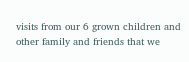visits from our 6 grown children and other family and friends that we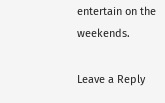entertain on the weekends.

Leave a Reply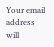Your email address will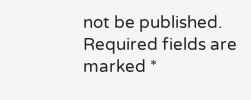not be published. Required fields are marked *